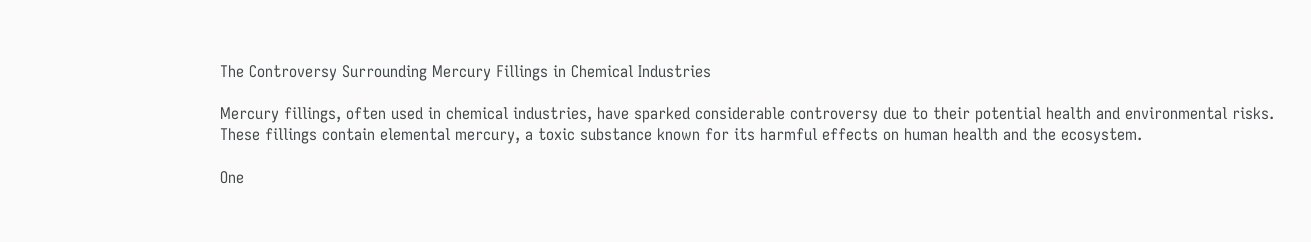The Controversy Surrounding Mercury Fillings in Chemical Industries

Mercury fillings, often used in chemical industries, have sparked considerable controversy due to their potential health and environmental risks. These fillings contain elemental mercury, a toxic substance known for its harmful effects on human health and the ecosystem.

One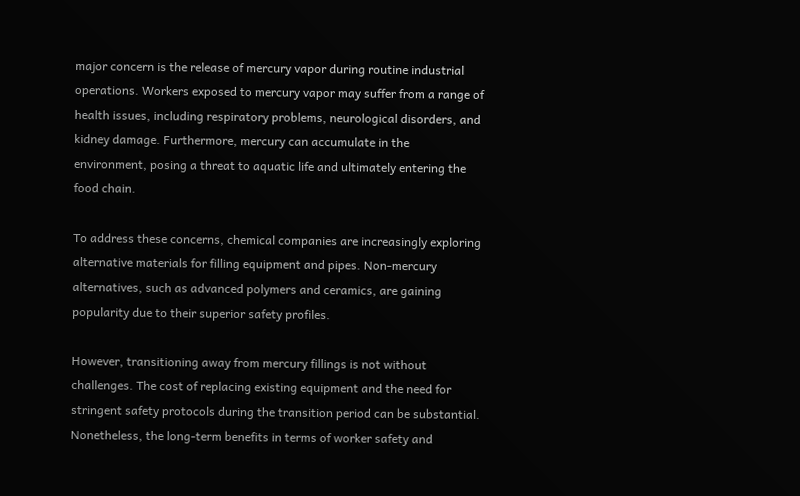major concern is the release of mercury vapor during routine industrial operations. Workers exposed to mercury vapor may suffer from a range of health issues, including respiratory problems, neurological disorders, and kidney damage. Furthermore, mercury can accumulate in the environment, posing a threat to aquatic life and ultimately entering the food chain.

To address these concerns, chemical companies are increasingly exploring alternative materials for filling equipment and pipes. Non-mercury alternatives, such as advanced polymers and ceramics, are gaining popularity due to their superior safety profiles.

However, transitioning away from mercury fillings is not without challenges. The cost of replacing existing equipment and the need for stringent safety protocols during the transition period can be substantial. Nonetheless, the long-term benefits in terms of worker safety and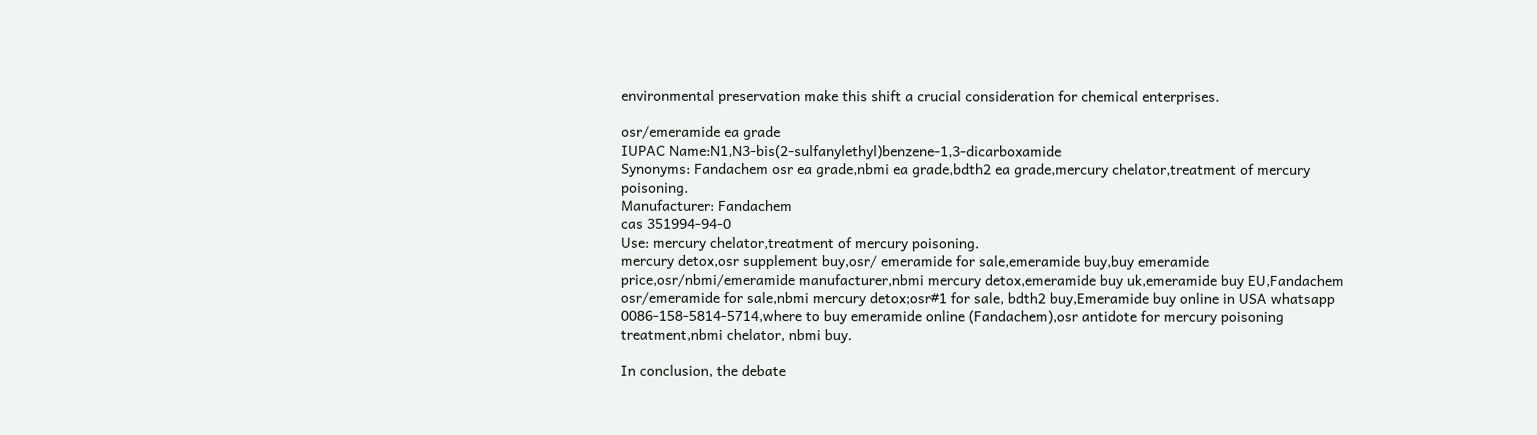environmental preservation make this shift a crucial consideration for chemical enterprises.

osr/emeramide ea grade
IUPAC Name:N1,N3-bis(2-sulfanylethyl)benzene-1,3-dicarboxamide
Synonyms: Fandachem osr ea grade,nbmi ea grade,bdth2 ea grade,mercury chelator,treatment of mercury poisoning.
Manufacturer: Fandachem
cas 351994-94-0
Use: mercury chelator,treatment of mercury poisoning.
mercury detox,osr supplement buy,osr/ emeramide for sale,emeramide buy,buy emeramide price,osr/nbmi/emeramide manufacturer,nbmi mercury detox,emeramide buy uk,emeramide buy EU,Fandachem osr/emeramide for sale,nbmi mercury detox;osr#1 for sale, bdth2 buy,Emeramide buy online in USA whatsapp 0086-158-5814-5714,where to buy emeramide online (Fandachem),osr antidote for mercury poisoning treatment,nbmi chelator, nbmi buy.

In conclusion, the debate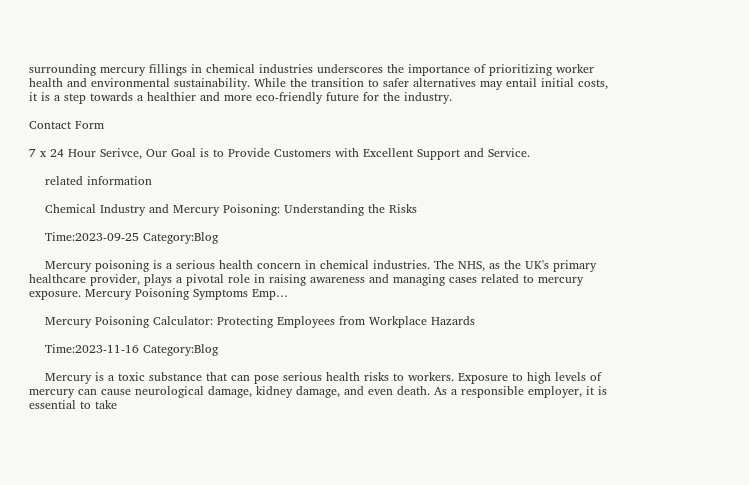surrounding mercury fillings in chemical industries underscores the importance of prioritizing worker health and environmental sustainability. While the transition to safer alternatives may entail initial costs, it is a step towards a healthier and more eco-friendly future for the industry.

Contact Form

7 x 24 Hour Serivce, Our Goal is to Provide Customers with Excellent Support and Service.

    related information

    Chemical Industry and Mercury Poisoning: Understanding the Risks

    Time:2023-09-25 Category:Blog

    Mercury poisoning is a serious health concern in chemical industries. The NHS, as the UK's primary healthcare provider, plays a pivotal role in raising awareness and managing cases related to mercury exposure. Mercury Poisoning Symptoms Emp…

    Mercury Poisoning Calculator: Protecting Employees from Workplace Hazards

    Time:2023-11-16 Category:Blog

    Mercury is a toxic substance that can pose serious health risks to workers. Exposure to high levels of mercury can cause neurological damage, kidney damage, and even death. As a responsible employer, it is essential to take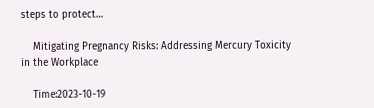steps to protect…

    Mitigating Pregnancy Risks: Addressing Mercury Toxicity in the Workplace

    Time:2023-10-19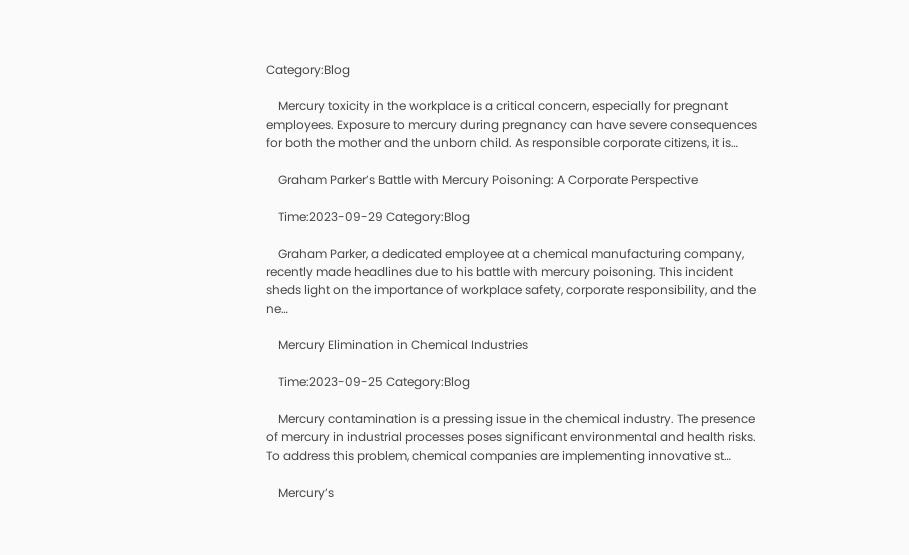Category:Blog

    Mercury toxicity in the workplace is a critical concern, especially for pregnant employees. Exposure to mercury during pregnancy can have severe consequences for both the mother and the unborn child. As responsible corporate citizens, it is…

    Graham Parker’s Battle with Mercury Poisoning: A Corporate Perspective

    Time:2023-09-29 Category:Blog

    Graham Parker, a dedicated employee at a chemical manufacturing company, recently made headlines due to his battle with mercury poisoning. This incident sheds light on the importance of workplace safety, corporate responsibility, and the ne…

    Mercury Elimination in Chemical Industries

    Time:2023-09-25 Category:Blog

    Mercury contamination is a pressing issue in the chemical industry. The presence of mercury in industrial processes poses significant environmental and health risks. To address this problem, chemical companies are implementing innovative st…

    Mercury’s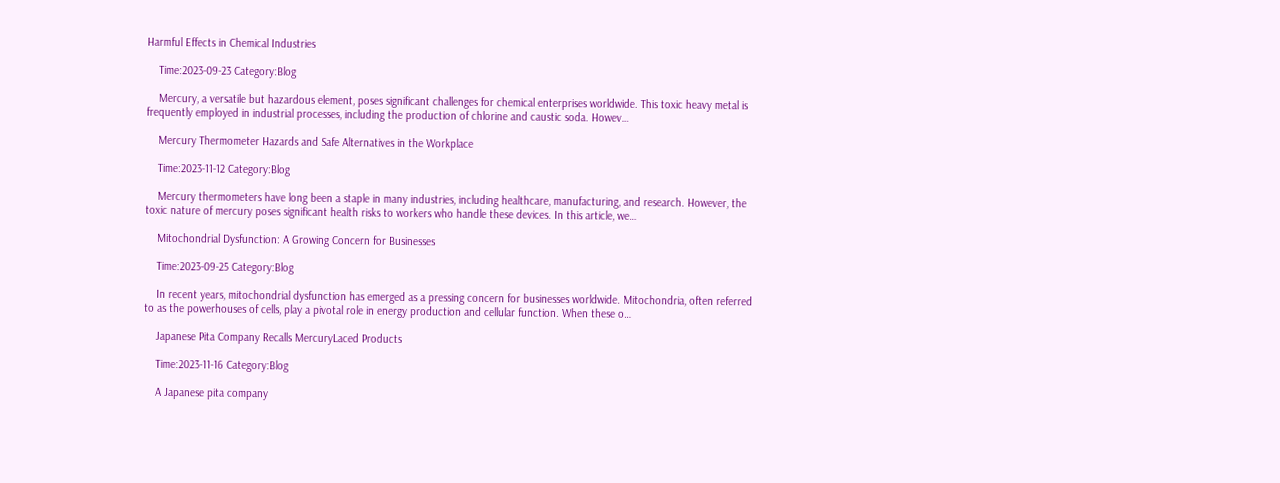Harmful Effects in Chemical Industries

    Time:2023-09-23 Category:Blog

    Mercury, a versatile but hazardous element, poses significant challenges for chemical enterprises worldwide. This toxic heavy metal is frequently employed in industrial processes, including the production of chlorine and caustic soda. Howev…

    Mercury Thermometer Hazards and Safe Alternatives in the Workplace

    Time:2023-11-12 Category:Blog

    Mercury thermometers have long been a staple in many industries, including healthcare, manufacturing, and research. However, the toxic nature of mercury poses significant health risks to workers who handle these devices. In this article, we…

    Mitochondrial Dysfunction: A Growing Concern for Businesses

    Time:2023-09-25 Category:Blog

    In recent years, mitochondrial dysfunction has emerged as a pressing concern for businesses worldwide. Mitochondria, often referred to as the powerhouses of cells, play a pivotal role in energy production and cellular function. When these o…

    Japanese Pita Company Recalls MercuryLaced Products

    Time:2023-11-16 Category:Blog

    A Japanese pita company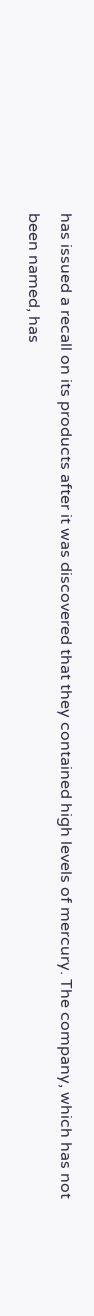has issued a recall on its products after it was discovered that they contained high levels of mercury. The company, which has not been named, has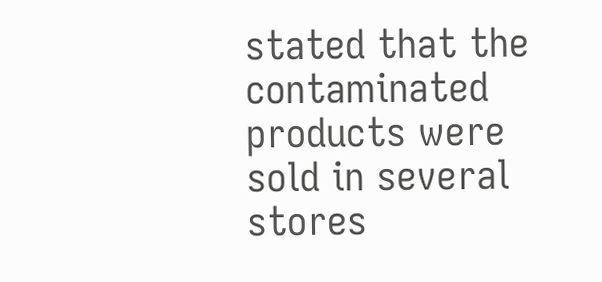stated that the contaminated products were sold in several stores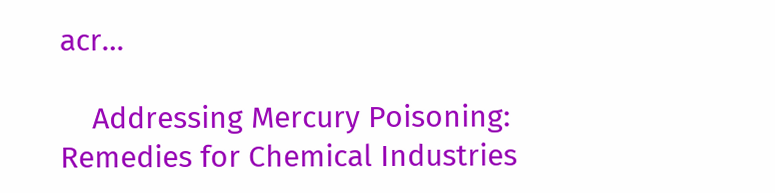acr…

    Addressing Mercury Poisoning: Remedies for Chemical Industries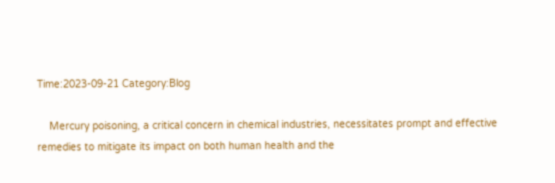Time:2023-09-21 Category:Blog

    Mercury poisoning, a critical concern in chemical industries, necessitates prompt and effective remedies to mitigate its impact on both human health and the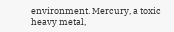environment. Mercury, a toxic heavy metal,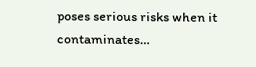poses serious risks when it contaminates…